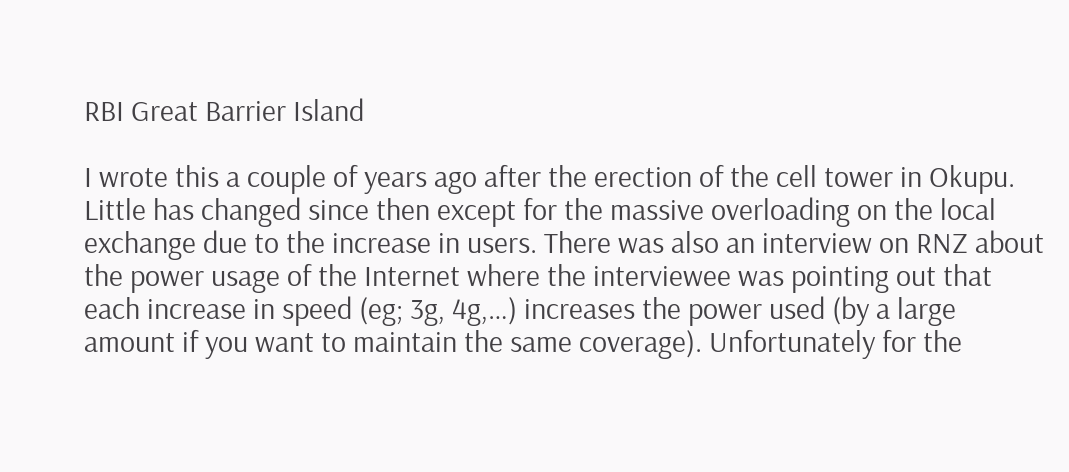RBI Great Barrier Island

I wrote this a couple of years ago after the erection of the cell tower in Okupu. Little has changed since then except for the massive overloading on the local exchange due to the increase in users. There was also an interview on RNZ about the power usage of the Internet where the interviewee was pointing out that each increase in speed (eg; 3g, 4g,…) increases the power used (by a large amount if you want to maintain the same coverage). Unfortunately for the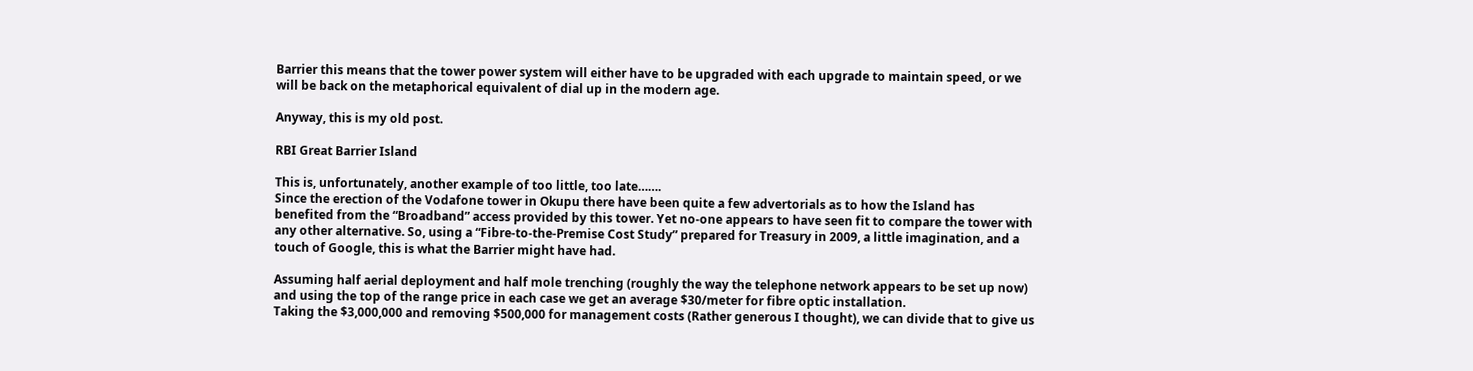Barrier this means that the tower power system will either have to be upgraded with each upgrade to maintain speed, or we will be back on the metaphorical equivalent of dial up in the modern age.

Anyway, this is my old post.

RBI Great Barrier Island

This is, unfortunately, another example of too little, too late…….
Since the erection of the Vodafone tower in Okupu there have been quite a few advertorials as to how the Island has benefited from the “Broadband” access provided by this tower. Yet no-one appears to have seen fit to compare the tower with any other alternative. So, using a “Fibre‐to‐the‐Premise Cost Study” prepared for Treasury in 2009, a little imagination, and a touch of Google, this is what the Barrier might have had.

Assuming half aerial deployment and half mole trenching (roughly the way the telephone network appears to be set up now) and using the top of the range price in each case we get an average $30/meter for fibre optic installation.
Taking the $3,000,000 and removing $500,000 for management costs (Rather generous I thought), we can divide that to give us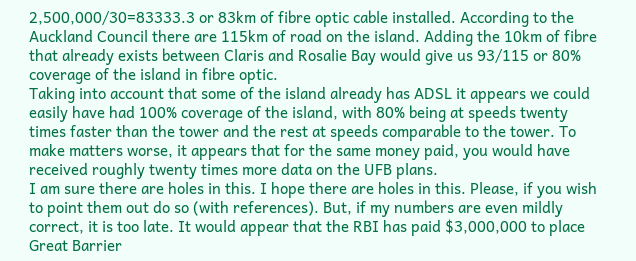2,500,000/30=83333.3 or 83km of fibre optic cable installed. According to the Auckland Council there are 115km of road on the island. Adding the 10km of fibre that already exists between Claris and Rosalie Bay would give us 93/115 or 80% coverage of the island in fibre optic.
Taking into account that some of the island already has ADSL it appears we could easily have had 100% coverage of the island, with 80% being at speeds twenty times faster than the tower and the rest at speeds comparable to the tower. To make matters worse, it appears that for the same money paid, you would have received roughly twenty times more data on the UFB plans.
I am sure there are holes in this. I hope there are holes in this. Please, if you wish to point them out do so (with references). But, if my numbers are even mildly correct, it is too late. It would appear that the RBI has paid $3,000,000 to place Great Barrier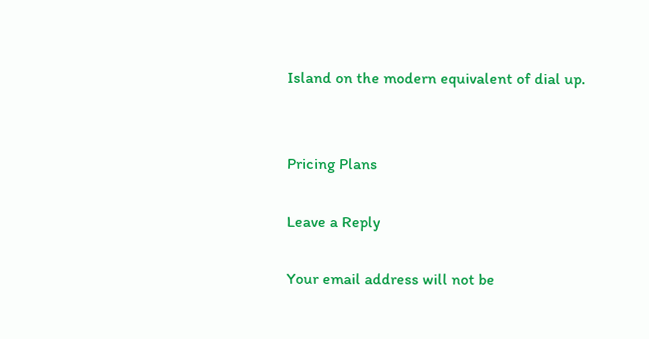Island on the modern equivalent of dial up.


Pricing Plans

Leave a Reply

Your email address will not be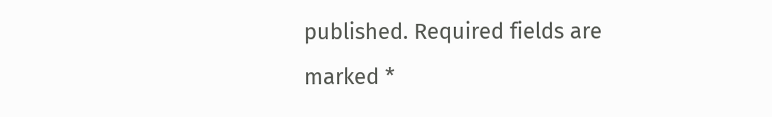published. Required fields are marked *